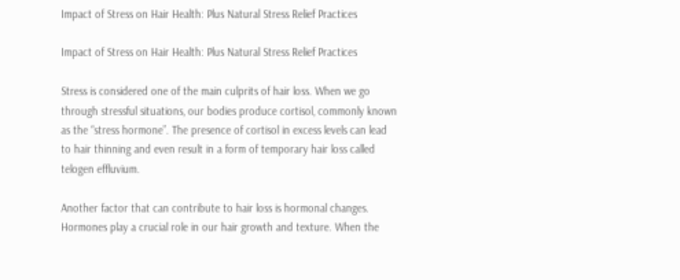Impact of Stress on Hair Health: Plus Natural Stress Relief Practices

Impact of Stress on Hair Health: Plus Natural Stress Relief Practices

Stress is considered one of the main culprits of hair loss. When we go through stressful situations, our bodies produce cortisol, commonly known as the “stress hormone”. The presence of cortisol in excess levels can lead to hair thinning and even result in a form of temporary hair loss called telogen effluvium.

Another factor that can contribute to hair loss is hormonal changes. Hormones play a crucial role in our hair growth and texture. When the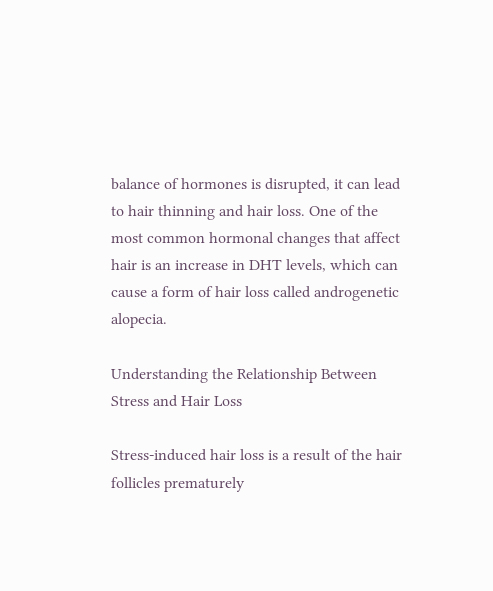balance of hormones is disrupted, it can lead to hair thinning and hair loss. One of the most common hormonal changes that affect hair is an increase in DHT levels, which can cause a form of hair loss called androgenetic alopecia.

Understanding the Relationship Between Stress and Hair Loss

Stress-induced hair loss is a result of the hair follicles prematurely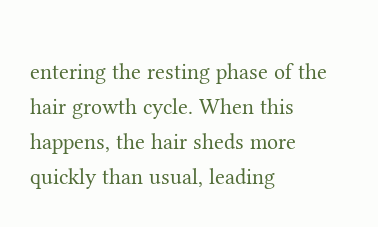entering the resting phase of the hair growth cycle. When this happens, the hair sheds more quickly than usual, leading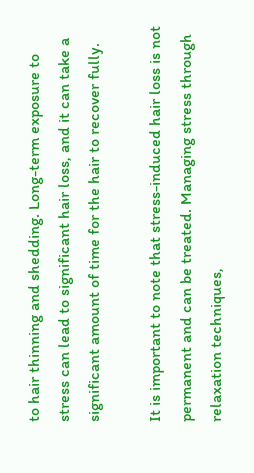to hair thinning and shedding. Long-term exposure to stress can lead to significant hair loss, and it can take a significant amount of time for the hair to recover fully.

It is important to note that stress-induced hair loss is not permanent and can be treated. Managing stress through relaxation techniques,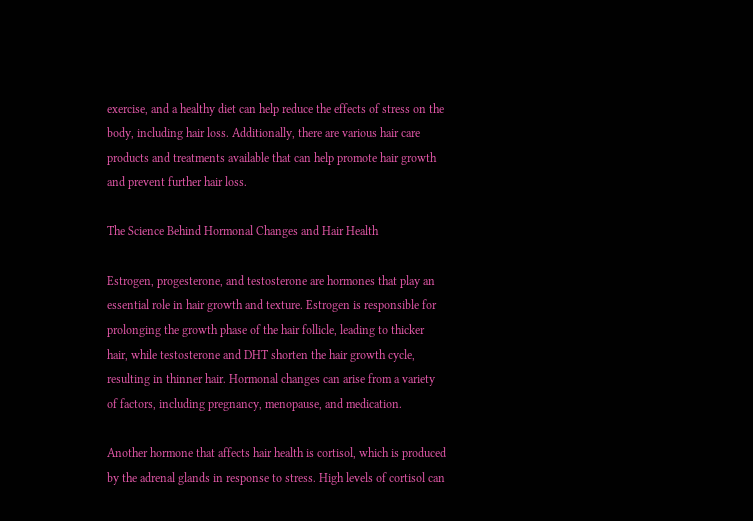exercise, and a healthy diet can help reduce the effects of stress on the body, including hair loss. Additionally, there are various hair care products and treatments available that can help promote hair growth and prevent further hair loss.

The Science Behind Hormonal Changes and Hair Health

Estrogen, progesterone, and testosterone are hormones that play an essential role in hair growth and texture. Estrogen is responsible for prolonging the growth phase of the hair follicle, leading to thicker hair, while testosterone and DHT shorten the hair growth cycle, resulting in thinner hair. Hormonal changes can arise from a variety of factors, including pregnancy, menopause, and medication.

Another hormone that affects hair health is cortisol, which is produced by the adrenal glands in response to stress. High levels of cortisol can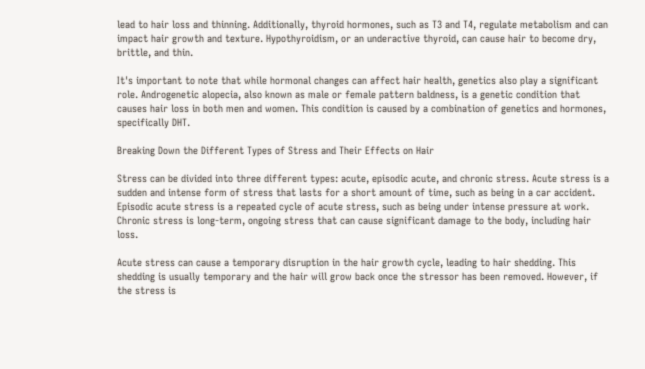lead to hair loss and thinning. Additionally, thyroid hormones, such as T3 and T4, regulate metabolism and can impact hair growth and texture. Hypothyroidism, or an underactive thyroid, can cause hair to become dry, brittle, and thin.

It's important to note that while hormonal changes can affect hair health, genetics also play a significant role. Androgenetic alopecia, also known as male or female pattern baldness, is a genetic condition that causes hair loss in both men and women. This condition is caused by a combination of genetics and hormones, specifically DHT.

Breaking Down the Different Types of Stress and Their Effects on Hair

Stress can be divided into three different types: acute, episodic acute, and chronic stress. Acute stress is a sudden and intense form of stress that lasts for a short amount of time, such as being in a car accident. Episodic acute stress is a repeated cycle of acute stress, such as being under intense pressure at work. Chronic stress is long-term, ongoing stress that can cause significant damage to the body, including hair loss.

Acute stress can cause a temporary disruption in the hair growth cycle, leading to hair shedding. This shedding is usually temporary and the hair will grow back once the stressor has been removed. However, if the stress is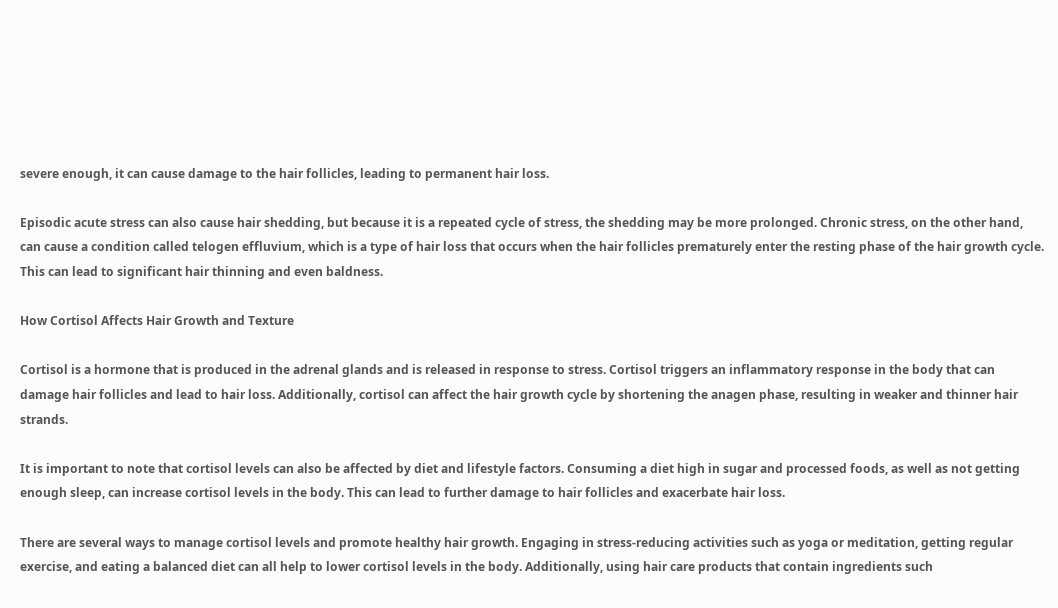severe enough, it can cause damage to the hair follicles, leading to permanent hair loss.

Episodic acute stress can also cause hair shedding, but because it is a repeated cycle of stress, the shedding may be more prolonged. Chronic stress, on the other hand, can cause a condition called telogen effluvium, which is a type of hair loss that occurs when the hair follicles prematurely enter the resting phase of the hair growth cycle. This can lead to significant hair thinning and even baldness.

How Cortisol Affects Hair Growth and Texture

Cortisol is a hormone that is produced in the adrenal glands and is released in response to stress. Cortisol triggers an inflammatory response in the body that can damage hair follicles and lead to hair loss. Additionally, cortisol can affect the hair growth cycle by shortening the anagen phase, resulting in weaker and thinner hair strands.

It is important to note that cortisol levels can also be affected by diet and lifestyle factors. Consuming a diet high in sugar and processed foods, as well as not getting enough sleep, can increase cortisol levels in the body. This can lead to further damage to hair follicles and exacerbate hair loss.

There are several ways to manage cortisol levels and promote healthy hair growth. Engaging in stress-reducing activities such as yoga or meditation, getting regular exercise, and eating a balanced diet can all help to lower cortisol levels in the body. Additionally, using hair care products that contain ingredients such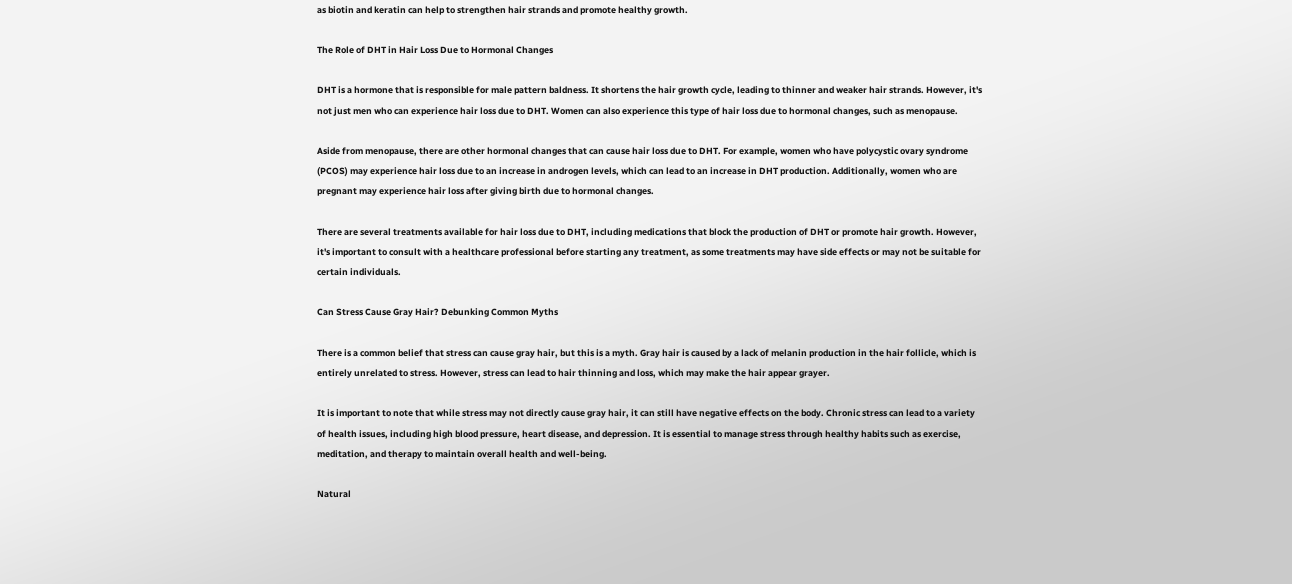as biotin and keratin can help to strengthen hair strands and promote healthy growth.

The Role of DHT in Hair Loss Due to Hormonal Changes

DHT is a hormone that is responsible for male pattern baldness. It shortens the hair growth cycle, leading to thinner and weaker hair strands. However, it's not just men who can experience hair loss due to DHT. Women can also experience this type of hair loss due to hormonal changes, such as menopause.

Aside from menopause, there are other hormonal changes that can cause hair loss due to DHT. For example, women who have polycystic ovary syndrome (PCOS) may experience hair loss due to an increase in androgen levels, which can lead to an increase in DHT production. Additionally, women who are pregnant may experience hair loss after giving birth due to hormonal changes.

There are several treatments available for hair loss due to DHT, including medications that block the production of DHT or promote hair growth. However, it's important to consult with a healthcare professional before starting any treatment, as some treatments may have side effects or may not be suitable for certain individuals.

Can Stress Cause Gray Hair? Debunking Common Myths

There is a common belief that stress can cause gray hair, but this is a myth. Gray hair is caused by a lack of melanin production in the hair follicle, which is entirely unrelated to stress. However, stress can lead to hair thinning and loss, which may make the hair appear grayer.

It is important to note that while stress may not directly cause gray hair, it can still have negative effects on the body. Chronic stress can lead to a variety of health issues, including high blood pressure, heart disease, and depression. It is essential to manage stress through healthy habits such as exercise, meditation, and therapy to maintain overall health and well-being.

Natural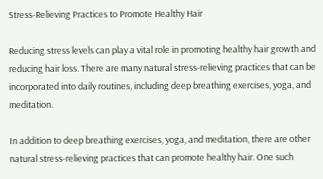Stress-Relieving Practices to Promote Healthy Hair

Reducing stress levels can play a vital role in promoting healthy hair growth and reducing hair loss. There are many natural stress-relieving practices that can be incorporated into daily routines, including deep breathing exercises, yoga, and meditation.

In addition to deep breathing exercises, yoga, and meditation, there are other natural stress-relieving practices that can promote healthy hair. One such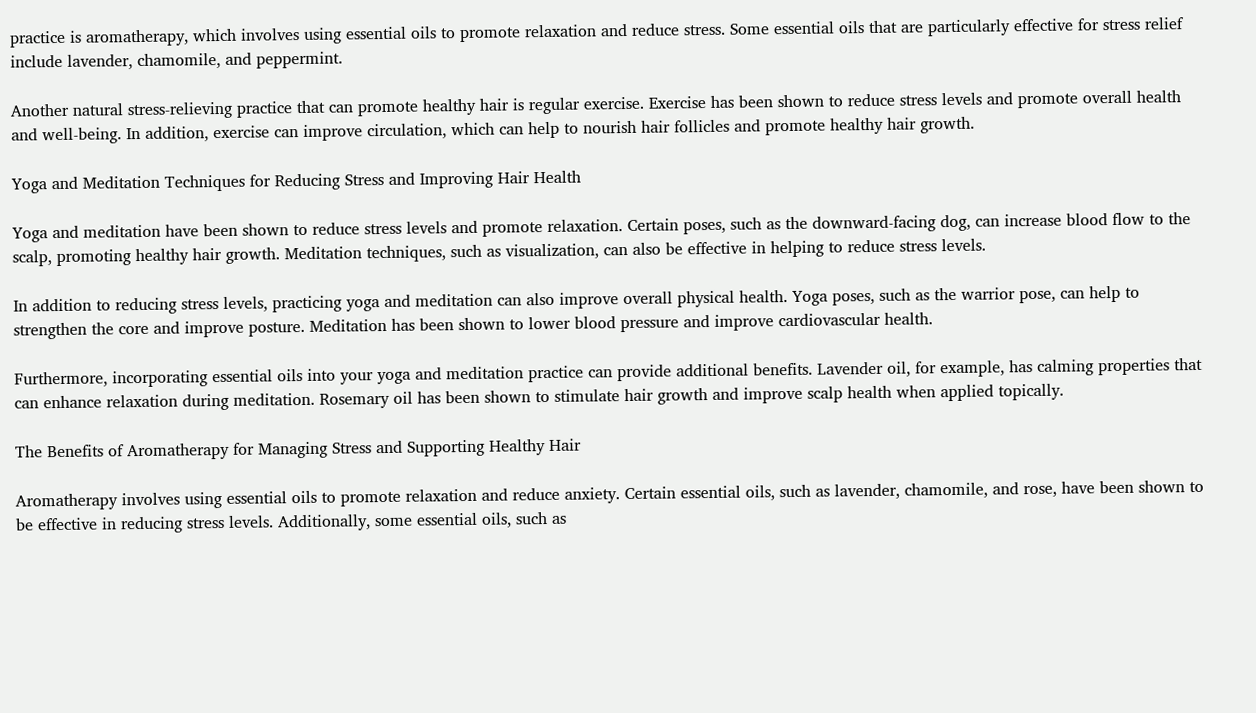practice is aromatherapy, which involves using essential oils to promote relaxation and reduce stress. Some essential oils that are particularly effective for stress relief include lavender, chamomile, and peppermint.

Another natural stress-relieving practice that can promote healthy hair is regular exercise. Exercise has been shown to reduce stress levels and promote overall health and well-being. In addition, exercise can improve circulation, which can help to nourish hair follicles and promote healthy hair growth.

Yoga and Meditation Techniques for Reducing Stress and Improving Hair Health

Yoga and meditation have been shown to reduce stress levels and promote relaxation. Certain poses, such as the downward-facing dog, can increase blood flow to the scalp, promoting healthy hair growth. Meditation techniques, such as visualization, can also be effective in helping to reduce stress levels.

In addition to reducing stress levels, practicing yoga and meditation can also improve overall physical health. Yoga poses, such as the warrior pose, can help to strengthen the core and improve posture. Meditation has been shown to lower blood pressure and improve cardiovascular health.

Furthermore, incorporating essential oils into your yoga and meditation practice can provide additional benefits. Lavender oil, for example, has calming properties that can enhance relaxation during meditation. Rosemary oil has been shown to stimulate hair growth and improve scalp health when applied topically.

The Benefits of Aromatherapy for Managing Stress and Supporting Healthy Hair

Aromatherapy involves using essential oils to promote relaxation and reduce anxiety. Certain essential oils, such as lavender, chamomile, and rose, have been shown to be effective in reducing stress levels. Additionally, some essential oils, such as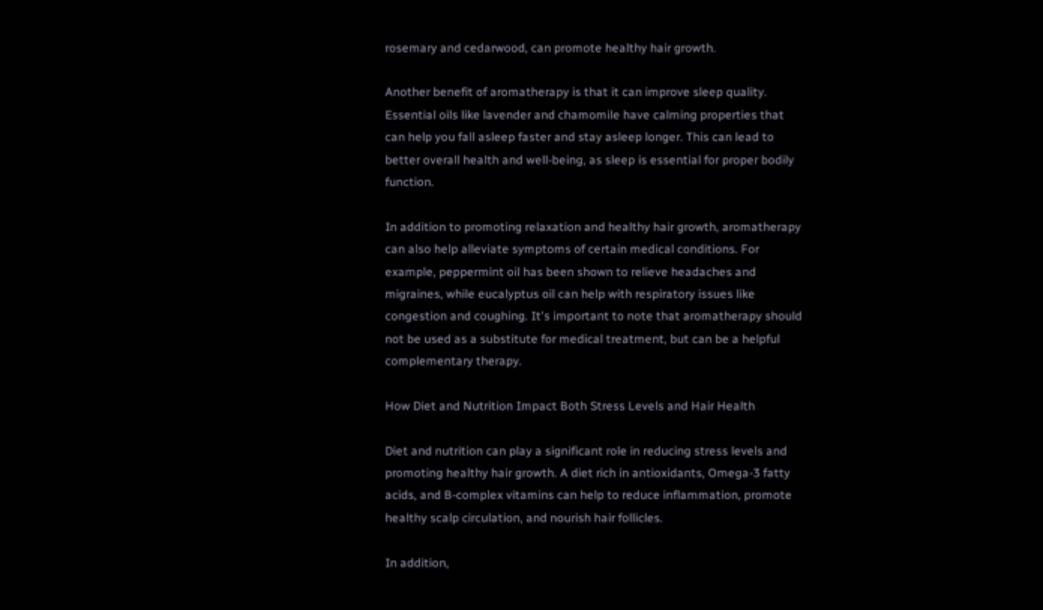rosemary and cedarwood, can promote healthy hair growth.

Another benefit of aromatherapy is that it can improve sleep quality. Essential oils like lavender and chamomile have calming properties that can help you fall asleep faster and stay asleep longer. This can lead to better overall health and well-being, as sleep is essential for proper bodily function.

In addition to promoting relaxation and healthy hair growth, aromatherapy can also help alleviate symptoms of certain medical conditions. For example, peppermint oil has been shown to relieve headaches and migraines, while eucalyptus oil can help with respiratory issues like congestion and coughing. It's important to note that aromatherapy should not be used as a substitute for medical treatment, but can be a helpful complementary therapy.

How Diet and Nutrition Impact Both Stress Levels and Hair Health

Diet and nutrition can play a significant role in reducing stress levels and promoting healthy hair growth. A diet rich in antioxidants, Omega-3 fatty acids, and B-complex vitamins can help to reduce inflammation, promote healthy scalp circulation, and nourish hair follicles.

In addition,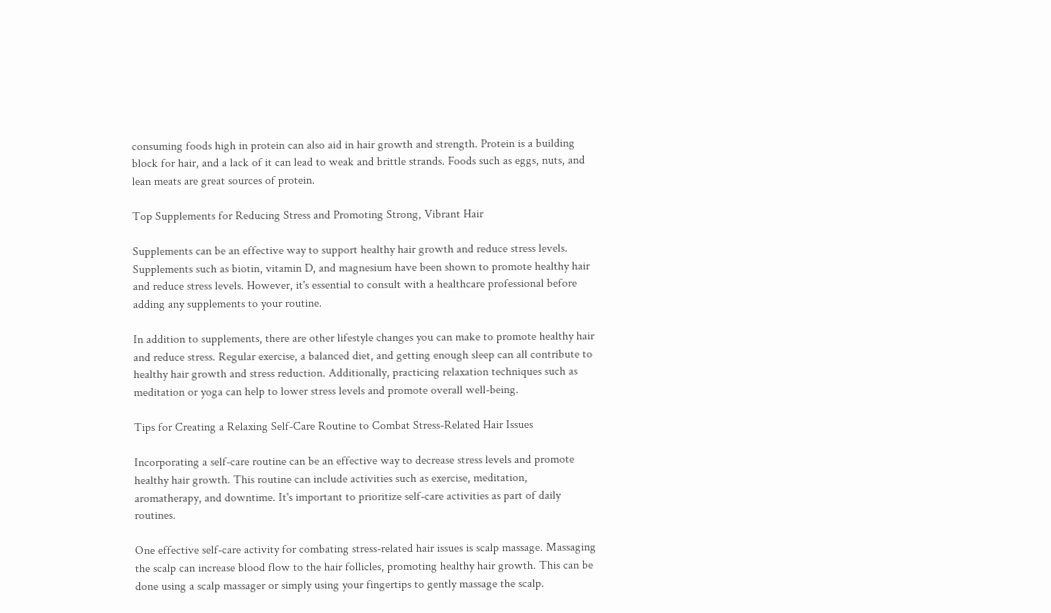consuming foods high in protein can also aid in hair growth and strength. Protein is a building block for hair, and a lack of it can lead to weak and brittle strands. Foods such as eggs, nuts, and lean meats are great sources of protein.

Top Supplements for Reducing Stress and Promoting Strong, Vibrant Hair

Supplements can be an effective way to support healthy hair growth and reduce stress levels. Supplements such as biotin, vitamin D, and magnesium have been shown to promote healthy hair and reduce stress levels. However, it's essential to consult with a healthcare professional before adding any supplements to your routine.

In addition to supplements, there are other lifestyle changes you can make to promote healthy hair and reduce stress. Regular exercise, a balanced diet, and getting enough sleep can all contribute to healthy hair growth and stress reduction. Additionally, practicing relaxation techniques such as meditation or yoga can help to lower stress levels and promote overall well-being.

Tips for Creating a Relaxing Self-Care Routine to Combat Stress-Related Hair Issues

Incorporating a self-care routine can be an effective way to decrease stress levels and promote healthy hair growth. This routine can include activities such as exercise, meditation, aromatherapy, and downtime. It's important to prioritize self-care activities as part of daily routines.

One effective self-care activity for combating stress-related hair issues is scalp massage. Massaging the scalp can increase blood flow to the hair follicles, promoting healthy hair growth. This can be done using a scalp massager or simply using your fingertips to gently massage the scalp.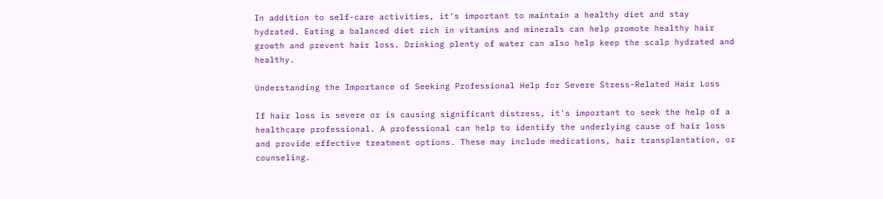In addition to self-care activities, it's important to maintain a healthy diet and stay hydrated. Eating a balanced diet rich in vitamins and minerals can help promote healthy hair growth and prevent hair loss. Drinking plenty of water can also help keep the scalp hydrated and healthy.

Understanding the Importance of Seeking Professional Help for Severe Stress-Related Hair Loss

If hair loss is severe or is causing significant distress, it's important to seek the help of a healthcare professional. A professional can help to identify the underlying cause of hair loss and provide effective treatment options. These may include medications, hair transplantation, or counseling.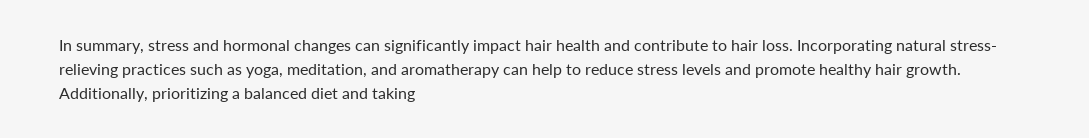In summary, stress and hormonal changes can significantly impact hair health and contribute to hair loss. Incorporating natural stress-relieving practices such as yoga, meditation, and aromatherapy can help to reduce stress levels and promote healthy hair growth. Additionally, prioritizing a balanced diet and taking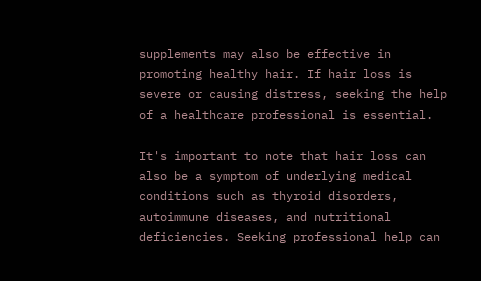supplements may also be effective in promoting healthy hair. If hair loss is severe or causing distress, seeking the help of a healthcare professional is essential.

It's important to note that hair loss can also be a symptom of underlying medical conditions such as thyroid disorders, autoimmune diseases, and nutritional deficiencies. Seeking professional help can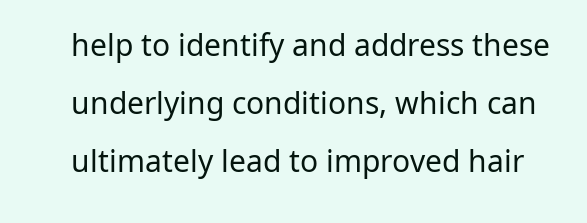help to identify and address these underlying conditions, which can ultimately lead to improved hair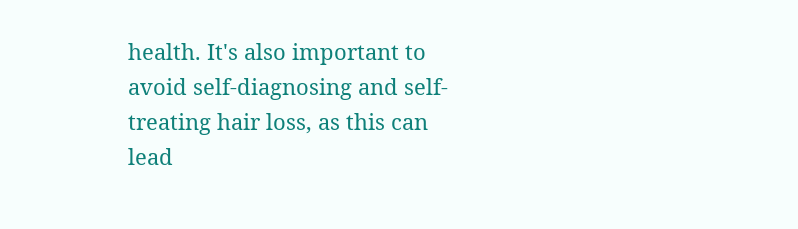health. It's also important to avoid self-diagnosing and self-treating hair loss, as this can lead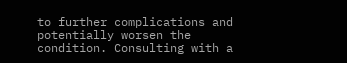to further complications and potentially worsen the condition. Consulting with a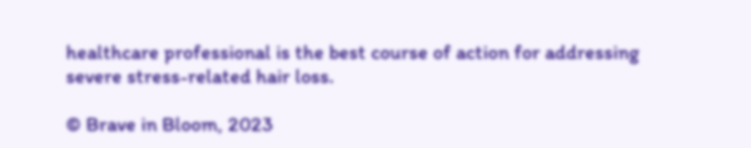healthcare professional is the best course of action for addressing severe stress-related hair loss.

© Brave in Bloom, 2023